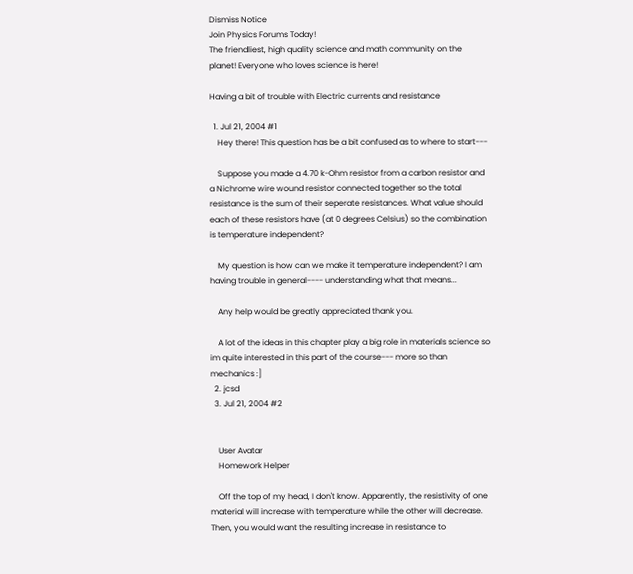Dismiss Notice
Join Physics Forums Today!
The friendliest, high quality science and math community on the planet! Everyone who loves science is here!

Having a bit of trouble with Electric currents and resistance

  1. Jul 21, 2004 #1
    Hey there! This question has be a bit confused as to where to start---

    Suppose you made a 4.70 k-Ohm resistor from a carbon resistor and a Nichrome wire wound resistor connected together so the total resistance is the sum of their seperate resistances. What value should each of these resistors have (at 0 degrees Celsius) so the combination is temperature independent?

    My question is how can we make it temperature independent? I am having trouble in general---- understanding what that means...

    Any help would be greatly appreciated thank you.

    A lot of the ideas in this chapter play a big role in materials science so im quite interested in this part of the course--- more so than mechanics :]
  2. jcsd
  3. Jul 21, 2004 #2


    User Avatar
    Homework Helper

    Off the top of my head, I don't know. Apparently, the resistivity of one material will increase with temperature while the other will decrease. Then, you would want the resulting increase in resistance to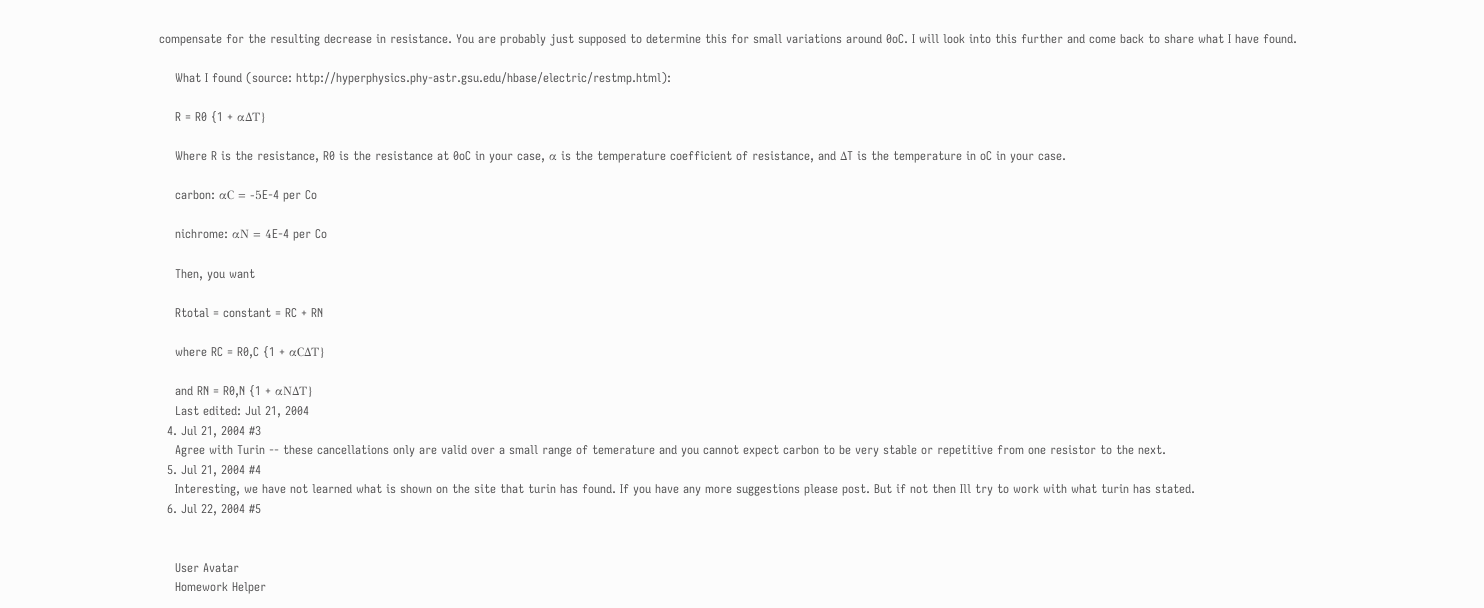compensate for the resulting decrease in resistance. You are probably just supposed to determine this for small variations around 0oC. I will look into this further and come back to share what I have found.

    What I found (source: http://hyperphysics.phy-astr.gsu.edu/hbase/electric/restmp.html):

    R = R0 {1 + αΔT}

    Where R is the resistance, R0 is the resistance at 0oC in your case, α is the temperature coefficient of resistance, and ΔT is the temperature in oC in your case.

    carbon: αC = -5E-4 per Co

    nichrome: αN = 4E-4 per Co

    Then, you want

    Rtotal = constant = RC + RN

    where RC = R0,C {1 + αCΔT}

    and RN = R0,N {1 + αNΔT}
    Last edited: Jul 21, 2004
  4. Jul 21, 2004 #3
    Agree with Turin -- these cancellations only are valid over a small range of temerature and you cannot expect carbon to be very stable or repetitive from one resistor to the next.
  5. Jul 21, 2004 #4
    Interesting, we have not learned what is shown on the site that turin has found. If you have any more suggestions please post. But if not then Ill try to work with what turin has stated.
  6. Jul 22, 2004 #5


    User Avatar
    Homework Helper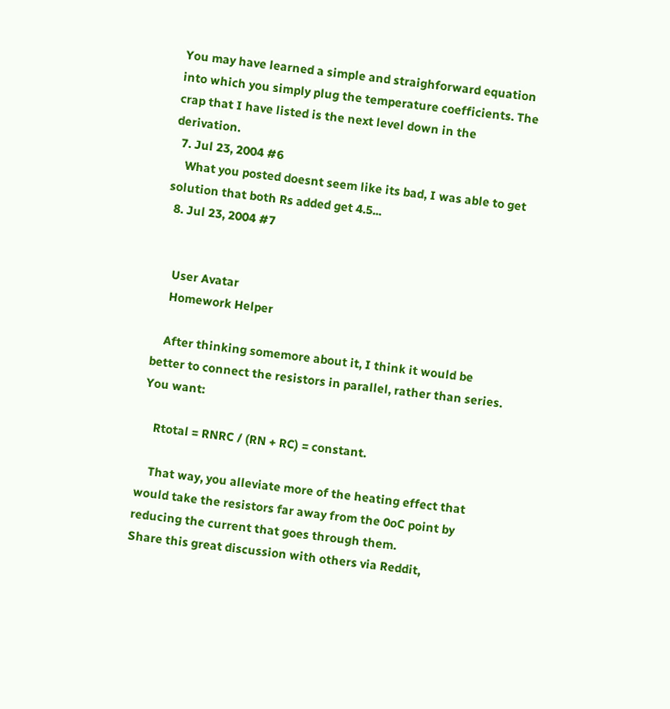You may have learned a simple and straighforward equation into which you simply plug the temperature coefficients. The crap that I have listed is the next level down in the derivation.
  7. Jul 23, 2004 #6
    What you posted doesnt seem like its bad, I was able to get solution that both Rs added get 4.5...
  8. Jul 23, 2004 #7


    User Avatar
    Homework Helper

    After thinking somemore about it, I think it would be better to connect the resistors in parallel, rather than series. You want:

    Rtotal = RNRC / (RN + RC) = constant.

    That way, you alleviate more of the heating effect that would take the resistors far away from the 0oC point by reducing the current that goes through them.
Share this great discussion with others via Reddit,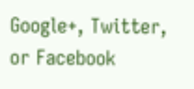Google+, Twitter, or Facebook